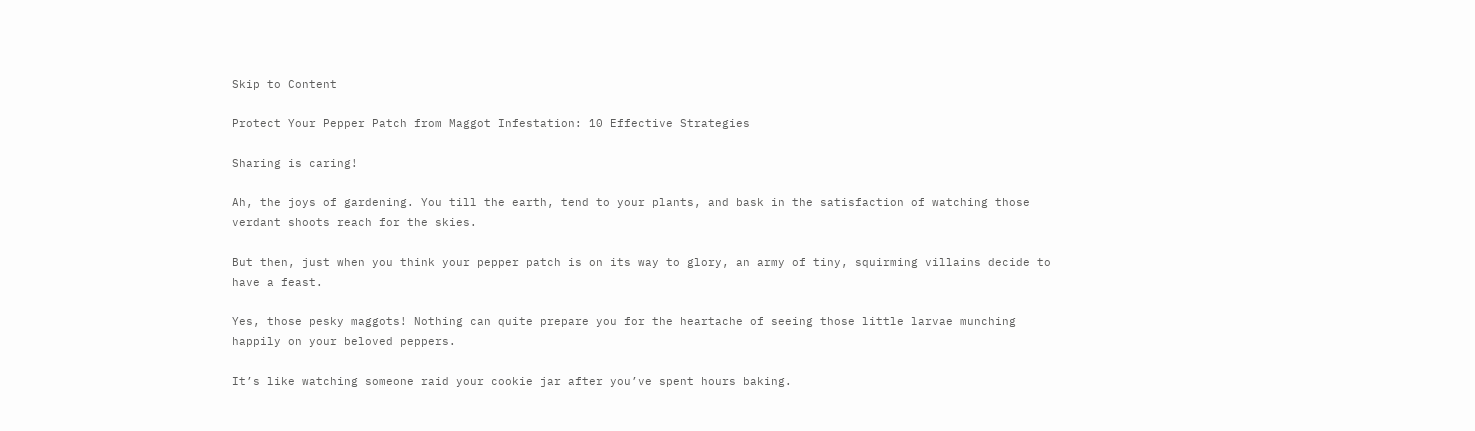Skip to Content

Protect Your Pepper Patch from Maggot Infestation: 10 Effective Strategies

Sharing is caring!

Ah, the joys of gardening. You till the earth, tend to your plants, and bask in the satisfaction of watching those verdant shoots reach for the skies.

But then, just when you think your pepper patch is on its way to glory, an army of tiny, squirming villains decide to have a feast.

Yes, those pesky maggots! Nothing can quite prepare you for the heartache of seeing those little larvae munching happily on your beloved peppers.

It’s like watching someone raid your cookie jar after you’ve spent hours baking.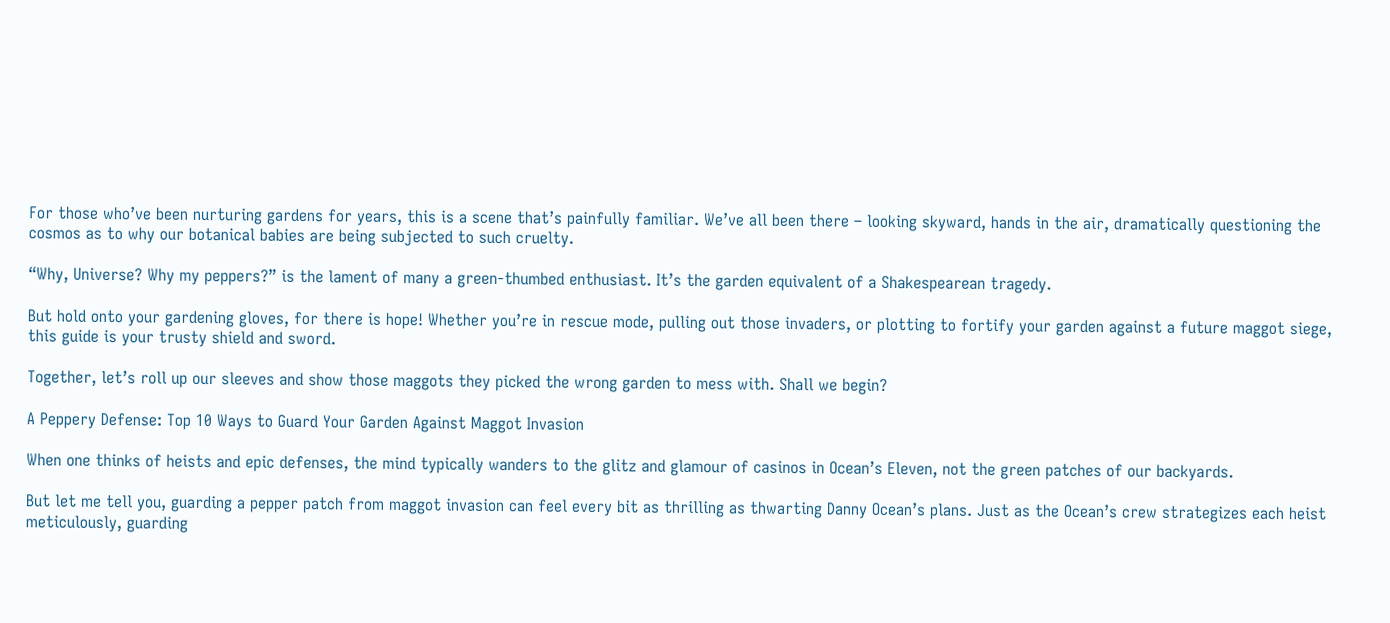For those who’ve been nurturing gardens for years, this is a scene that’s painfully familiar. We’ve all been there – looking skyward, hands in the air, dramatically questioning the cosmos as to why our botanical babies are being subjected to such cruelty.

“Why, Universe? Why my peppers?” is the lament of many a green-thumbed enthusiast. It’s the garden equivalent of a Shakespearean tragedy.

But hold onto your gardening gloves, for there is hope! Whether you’re in rescue mode, pulling out those invaders, or plotting to fortify your garden against a future maggot siege, this guide is your trusty shield and sword.

Together, let’s roll up our sleeves and show those maggots they picked the wrong garden to mess with. Shall we begin?

A Peppery Defense: Top 10 Ways to Guard Your Garden Against Maggot Invasion

When one thinks of heists and epic defenses, the mind typically wanders to the glitz and glamour of casinos in Ocean’s Eleven, not the green patches of our backyards.

But let me tell you, guarding a pepper patch from maggot invasion can feel every bit as thrilling as thwarting Danny Ocean’s plans. Just as the Ocean’s crew strategizes each heist meticulously, guarding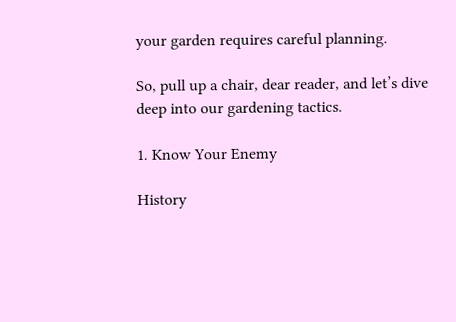your garden requires careful planning.

So, pull up a chair, dear reader, and let’s dive deep into our gardening tactics.

1. Know Your Enemy

History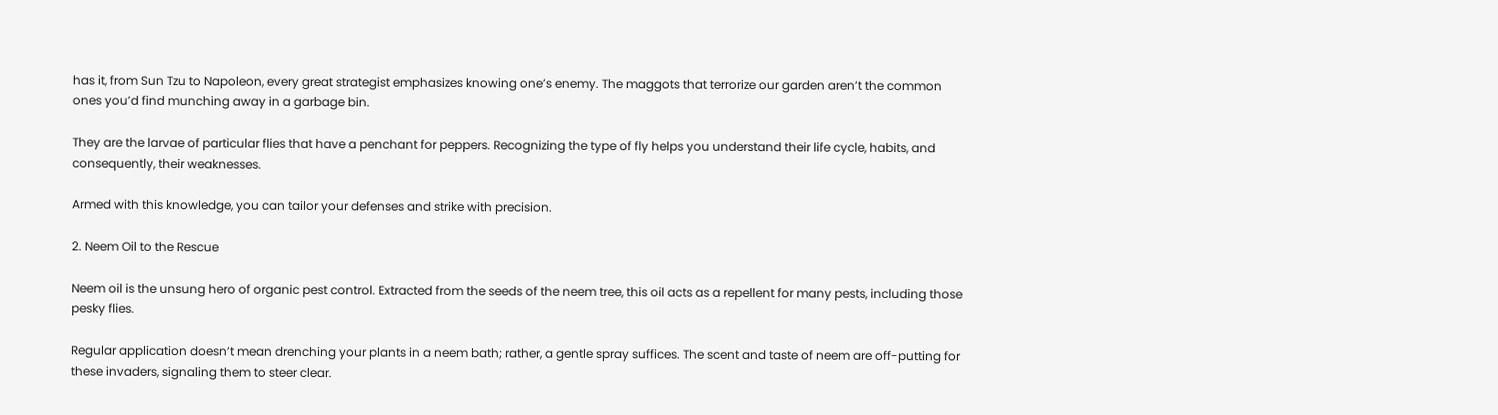has it, from Sun Tzu to Napoleon, every great strategist emphasizes knowing one’s enemy. The maggots that terrorize our garden aren’t the common ones you’d find munching away in a garbage bin.

They are the larvae of particular flies that have a penchant for peppers. Recognizing the type of fly helps you understand their life cycle, habits, and consequently, their weaknesses.

Armed with this knowledge, you can tailor your defenses and strike with precision.

2. Neem Oil to the Rescue

Neem oil is the unsung hero of organic pest control. Extracted from the seeds of the neem tree, this oil acts as a repellent for many pests, including those pesky flies.

Regular application doesn’t mean drenching your plants in a neem bath; rather, a gentle spray suffices. The scent and taste of neem are off-putting for these invaders, signaling them to steer clear.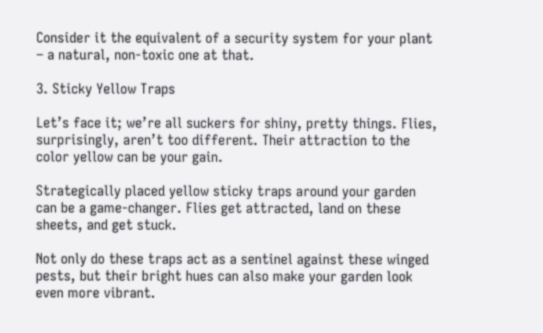Consider it the equivalent of a security system for your plant – a natural, non-toxic one at that.

3. Sticky Yellow Traps

Let’s face it; we’re all suckers for shiny, pretty things. Flies, surprisingly, aren’t too different. Their attraction to the color yellow can be your gain.

Strategically placed yellow sticky traps around your garden can be a game-changer. Flies get attracted, land on these sheets, and get stuck.

Not only do these traps act as a sentinel against these winged pests, but their bright hues can also make your garden look even more vibrant.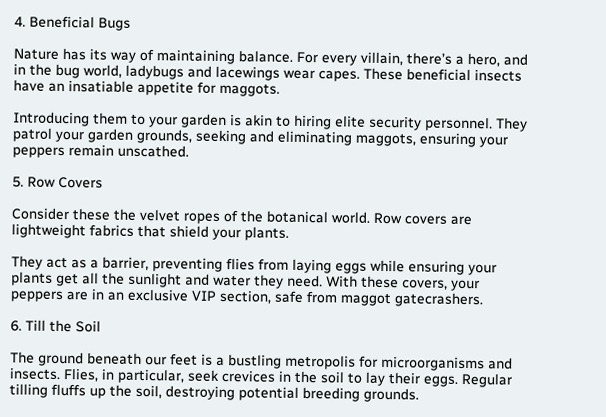4. Beneficial Bugs

Nature has its way of maintaining balance. For every villain, there’s a hero, and in the bug world, ladybugs and lacewings wear capes. These beneficial insects have an insatiable appetite for maggots.

Introducing them to your garden is akin to hiring elite security personnel. They patrol your garden grounds, seeking and eliminating maggots, ensuring your peppers remain unscathed.

5. Row Covers

Consider these the velvet ropes of the botanical world. Row covers are lightweight fabrics that shield your plants.

They act as a barrier, preventing flies from laying eggs while ensuring your plants get all the sunlight and water they need. With these covers, your peppers are in an exclusive VIP section, safe from maggot gatecrashers.

6. Till the Soil

The ground beneath our feet is a bustling metropolis for microorganisms and insects. Flies, in particular, seek crevices in the soil to lay their eggs. Regular tilling fluffs up the soil, destroying potential breeding grounds.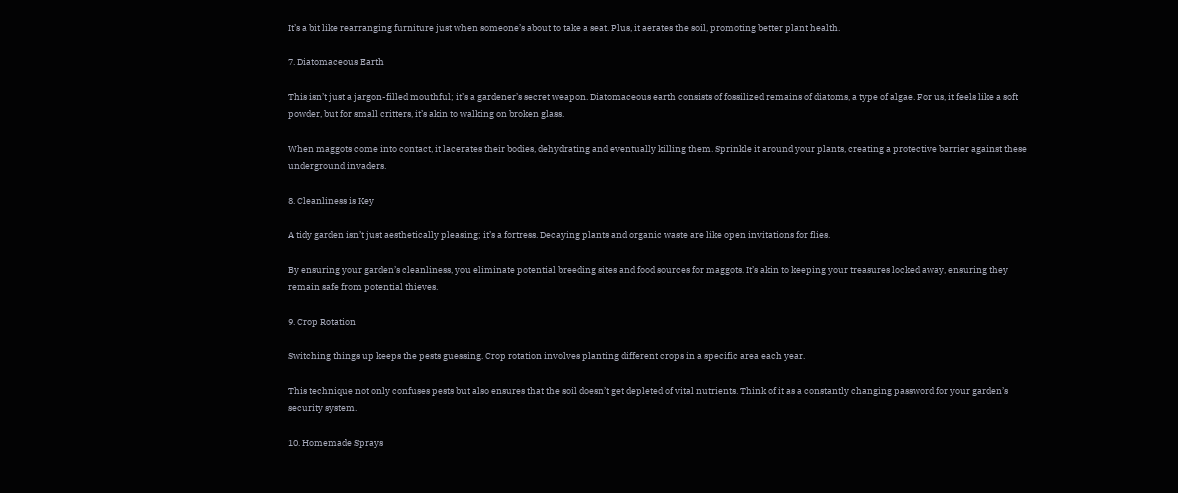It’s a bit like rearranging furniture just when someone’s about to take a seat. Plus, it aerates the soil, promoting better plant health.

7. Diatomaceous Earth

This isn’t just a jargon-filled mouthful; it’s a gardener’s secret weapon. Diatomaceous earth consists of fossilized remains of diatoms, a type of algae. For us, it feels like a soft powder, but for small critters, it’s akin to walking on broken glass.

When maggots come into contact, it lacerates their bodies, dehydrating and eventually killing them. Sprinkle it around your plants, creating a protective barrier against these underground invaders.

8. Cleanliness is Key

A tidy garden isn’t just aesthetically pleasing; it’s a fortress. Decaying plants and organic waste are like open invitations for flies.

By ensuring your garden’s cleanliness, you eliminate potential breeding sites and food sources for maggots. It’s akin to keeping your treasures locked away, ensuring they remain safe from potential thieves.

9. Crop Rotation

Switching things up keeps the pests guessing. Crop rotation involves planting different crops in a specific area each year.

This technique not only confuses pests but also ensures that the soil doesn’t get depleted of vital nutrients. Think of it as a constantly changing password for your garden’s security system.

10. Homemade Sprays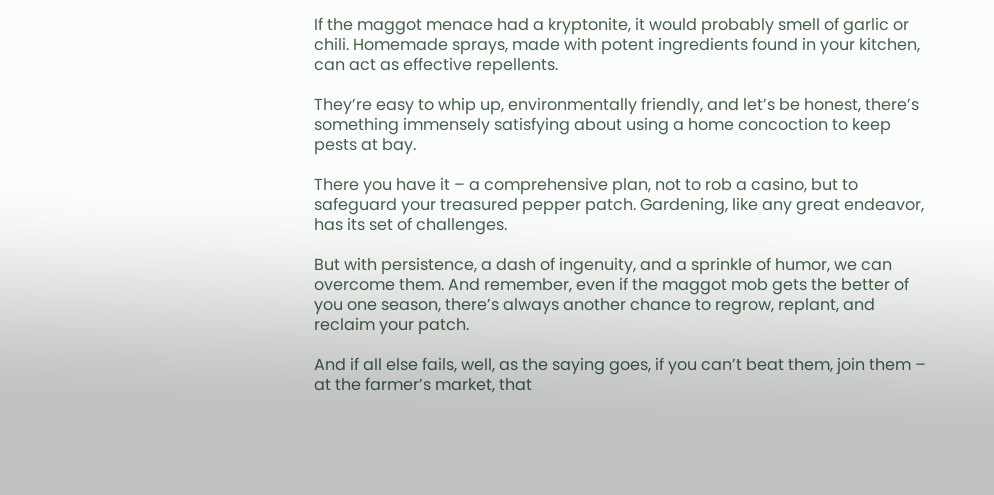If the maggot menace had a kryptonite, it would probably smell of garlic or chili. Homemade sprays, made with potent ingredients found in your kitchen, can act as effective repellents.

They’re easy to whip up, environmentally friendly, and let’s be honest, there’s something immensely satisfying about using a home concoction to keep pests at bay.

There you have it – a comprehensive plan, not to rob a casino, but to safeguard your treasured pepper patch. Gardening, like any great endeavor, has its set of challenges.

But with persistence, a dash of ingenuity, and a sprinkle of humor, we can overcome them. And remember, even if the maggot mob gets the better of you one season, there’s always another chance to regrow, replant, and reclaim your patch.

And if all else fails, well, as the saying goes, if you can’t beat them, join them – at the farmer’s market, that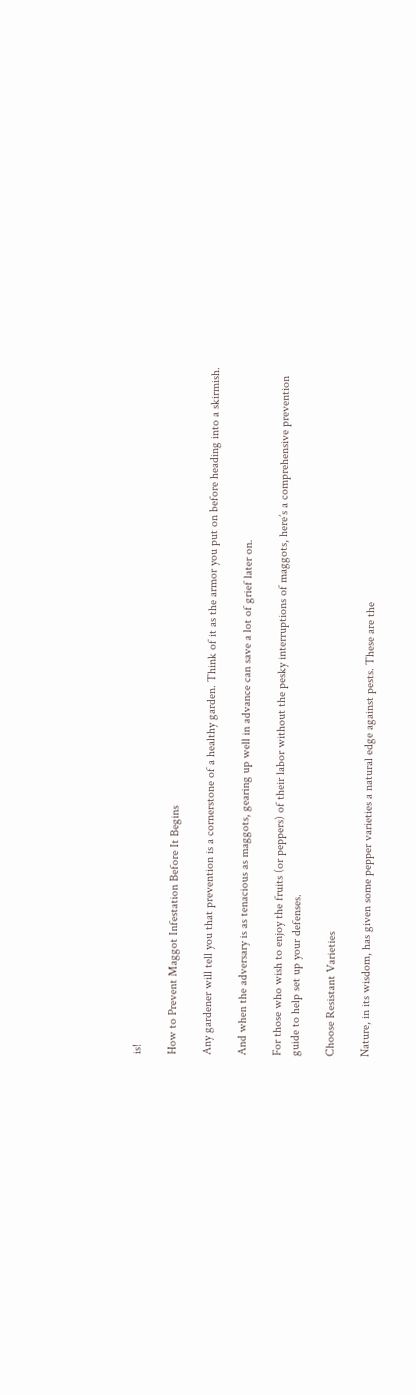is!

How to Prevent Maggot Infestation Before It Begins

Any gardener will tell you that prevention is a cornerstone of a healthy garden. Think of it as the armor you put on before heading into a skirmish.

And when the adversary is as tenacious as maggots, gearing up well in advance can save a lot of grief later on.

For those who wish to enjoy the fruits (or peppers) of their labor without the pesky interruptions of maggots, here’s a comprehensive prevention guide to help set up your defenses.

Choose Resistant Varieties

Nature, in its wisdom, has given some pepper varieties a natural edge against pests. These are the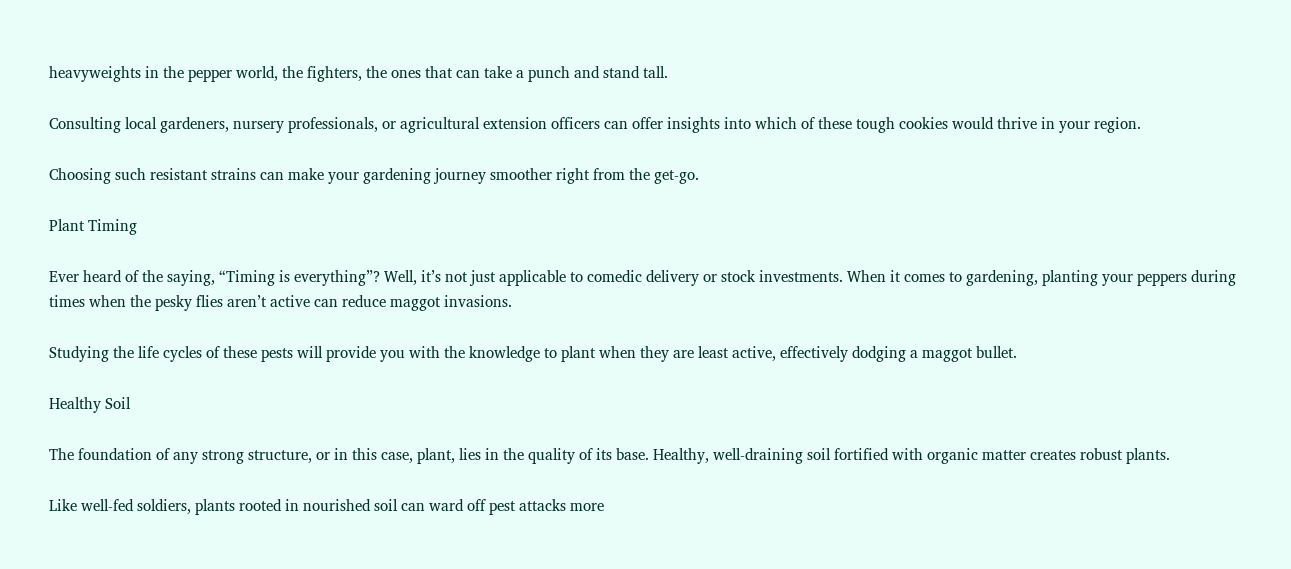heavyweights in the pepper world, the fighters, the ones that can take a punch and stand tall.

Consulting local gardeners, nursery professionals, or agricultural extension officers can offer insights into which of these tough cookies would thrive in your region.

Choosing such resistant strains can make your gardening journey smoother right from the get-go.

Plant Timing

Ever heard of the saying, “Timing is everything”? Well, it’s not just applicable to comedic delivery or stock investments. When it comes to gardening, planting your peppers during times when the pesky flies aren’t active can reduce maggot invasions.

Studying the life cycles of these pests will provide you with the knowledge to plant when they are least active, effectively dodging a maggot bullet.

Healthy Soil

The foundation of any strong structure, or in this case, plant, lies in the quality of its base. Healthy, well-draining soil fortified with organic matter creates robust plants.

Like well-fed soldiers, plants rooted in nourished soil can ward off pest attacks more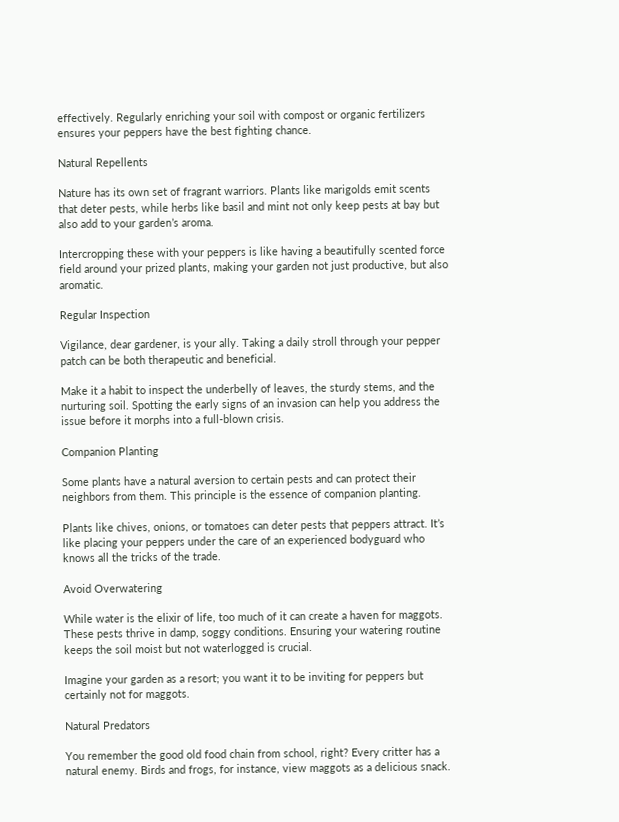effectively. Regularly enriching your soil with compost or organic fertilizers ensures your peppers have the best fighting chance.

Natural Repellents

Nature has its own set of fragrant warriors. Plants like marigolds emit scents that deter pests, while herbs like basil and mint not only keep pests at bay but also add to your garden’s aroma.

Intercropping these with your peppers is like having a beautifully scented force field around your prized plants, making your garden not just productive, but also aromatic.

Regular Inspection

Vigilance, dear gardener, is your ally. Taking a daily stroll through your pepper patch can be both therapeutic and beneficial.

Make it a habit to inspect the underbelly of leaves, the sturdy stems, and the nurturing soil. Spotting the early signs of an invasion can help you address the issue before it morphs into a full-blown crisis.

Companion Planting

Some plants have a natural aversion to certain pests and can protect their neighbors from them. This principle is the essence of companion planting.

Plants like chives, onions, or tomatoes can deter pests that peppers attract. It’s like placing your peppers under the care of an experienced bodyguard who knows all the tricks of the trade.

Avoid Overwatering

While water is the elixir of life, too much of it can create a haven for maggots. These pests thrive in damp, soggy conditions. Ensuring your watering routine keeps the soil moist but not waterlogged is crucial.

Imagine your garden as a resort; you want it to be inviting for peppers but certainly not for maggots.

Natural Predators

You remember the good old food chain from school, right? Every critter has a natural enemy. Birds and frogs, for instance, view maggots as a delicious snack.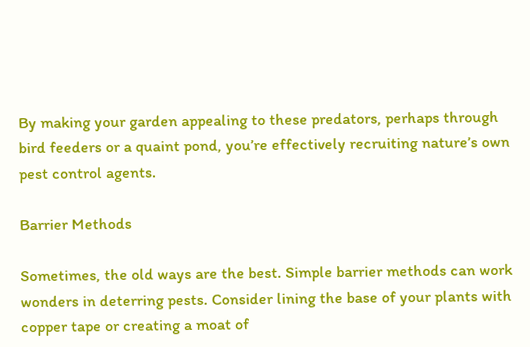By making your garden appealing to these predators, perhaps through bird feeders or a quaint pond, you’re effectively recruiting nature’s own pest control agents.

Barrier Methods

Sometimes, the old ways are the best. Simple barrier methods can work wonders in deterring pests. Consider lining the base of your plants with copper tape or creating a moat of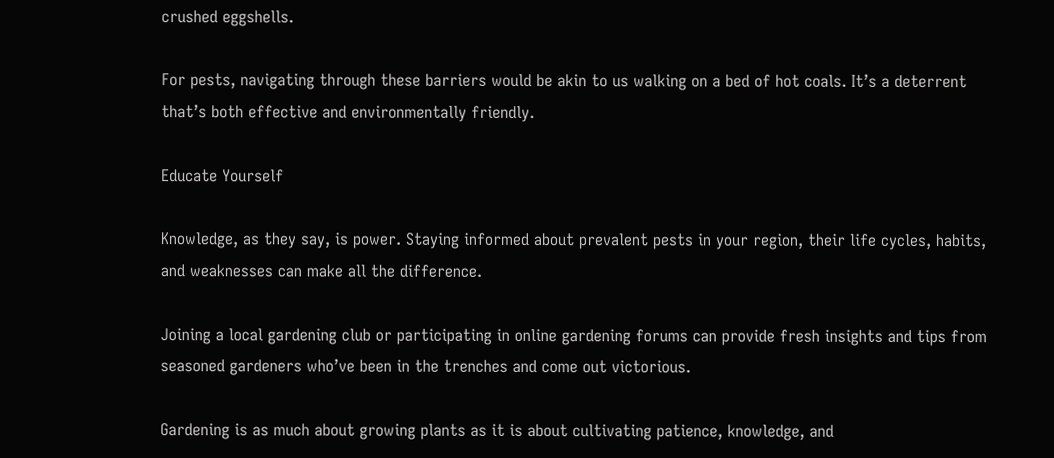crushed eggshells.

For pests, navigating through these barriers would be akin to us walking on a bed of hot coals. It’s a deterrent that’s both effective and environmentally friendly.

Educate Yourself

Knowledge, as they say, is power. Staying informed about prevalent pests in your region, their life cycles, habits, and weaknesses can make all the difference.

Joining a local gardening club or participating in online gardening forums can provide fresh insights and tips from seasoned gardeners who’ve been in the trenches and come out victorious.

Gardening is as much about growing plants as it is about cultivating patience, knowledge, and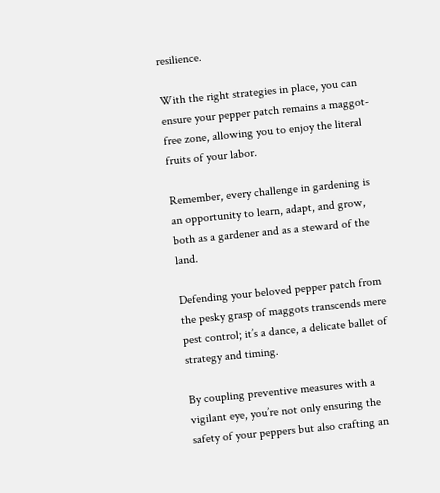resilience.

With the right strategies in place, you can ensure your pepper patch remains a maggot-free zone, allowing you to enjoy the literal fruits of your labor.

Remember, every challenge in gardening is an opportunity to learn, adapt, and grow, both as a gardener and as a steward of the land.

Defending your beloved pepper patch from the pesky grasp of maggots transcends mere pest control; it’s a dance, a delicate ballet of strategy and timing.

By coupling preventive measures with a vigilant eye, you’re not only ensuring the safety of your peppers but also crafting an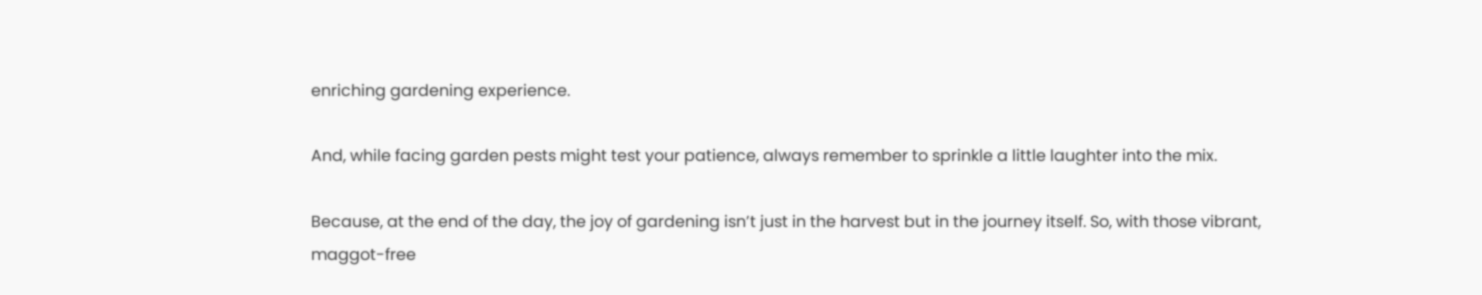enriching gardening experience.

And, while facing garden pests might test your patience, always remember to sprinkle a little laughter into the mix.

Because, at the end of the day, the joy of gardening isn’t just in the harvest but in the journey itself. So, with those vibrant, maggot-free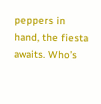peppers in hand, the fiesta awaits. Who’s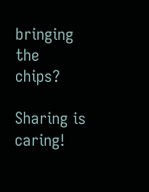bringing the chips?

Sharing is caring!